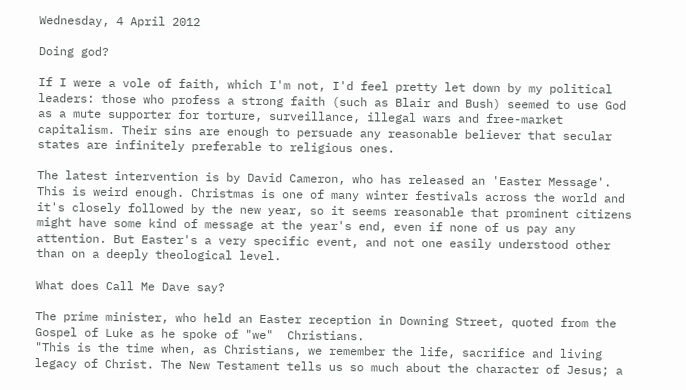Wednesday, 4 April 2012

Doing god?

If I were a vole of faith, which I'm not, I'd feel pretty let down by my political leaders: those who profess a strong faith (such as Blair and Bush) seemed to use God as a mute supporter for torture, surveillance, illegal wars and free-market capitalism. Their sins are enough to persuade any reasonable believer that secular states are infinitely preferable to religious ones.

The latest intervention is by David Cameron, who has released an 'Easter Message'. This is weird enough. Christmas is one of many winter festivals across the world and it's closely followed by the new year, so it seems reasonable that prominent citizens might have some kind of message at the year's end, even if none of us pay any attention. But Easter's a very specific event, and not one easily understood other than on a deeply theological level.

What does Call Me Dave say?

The prime minister, who held an Easter reception in Downing Street, quoted from the Gospel of Luke as he spoke of "we"  Christians.
"This is the time when, as Christians, we remember the life, sacrifice and living legacy of Christ. The New Testament tells us so much about the character of Jesus; a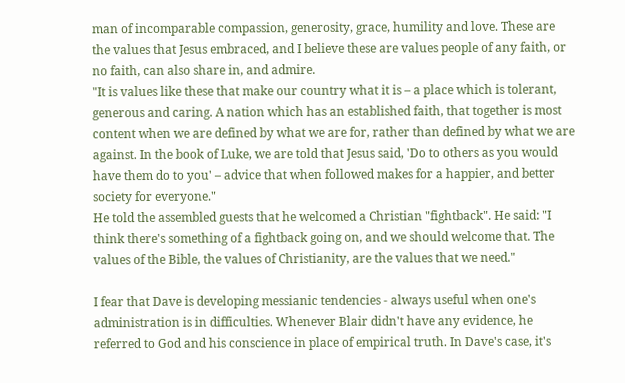man of incomparable compassion, generosity, grace, humility and love. These are the values that Jesus embraced, and I believe these are values people of any faith, or no faith, can also share in, and admire.
"It is values like these that make our country what it is – a place which is tolerant, generous and caring. A nation which has an established faith, that together is most content when we are defined by what we are for, rather than defined by what we are against. In the book of Luke, we are told that Jesus said, 'Do to others as you would have them do to you' – advice that when followed makes for a happier, and better society for everyone."
He told the assembled guests that he welcomed a Christian "fightback". He said: "I think there's something of a fightback going on, and we should welcome that. The values of the Bible, the values of Christianity, are the values that we need."

I fear that Dave is developing messianic tendencies - always useful when one's administration is in difficulties. Whenever Blair didn't have any evidence, he referred to God and his conscience in place of empirical truth. In Dave's case, it's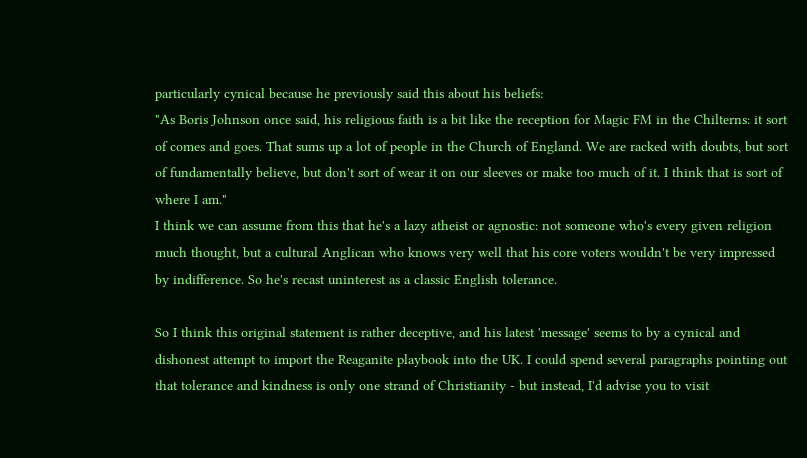particularly cynical because he previously said this about his beliefs:
"As Boris Johnson once said, his religious faith is a bit like the reception for Magic FM in the Chilterns: it sort of comes and goes. That sums up a lot of people in the Church of England. We are racked with doubts, but sort of fundamentally believe, but don't sort of wear it on our sleeves or make too much of it. I think that is sort of where I am."
I think we can assume from this that he's a lazy atheist or agnostic: not someone who's every given religion much thought, but a cultural Anglican who knows very well that his core voters wouldn't be very impressed by indifference. So he's recast uninterest as a classic English tolerance.

So I think this original statement is rather deceptive, and his latest 'message' seems to by a cynical and dishonest attempt to import the Reaganite playbook into the UK. I could spend several paragraphs pointing out that tolerance and kindness is only one strand of Christianity - but instead, I'd advise you to visit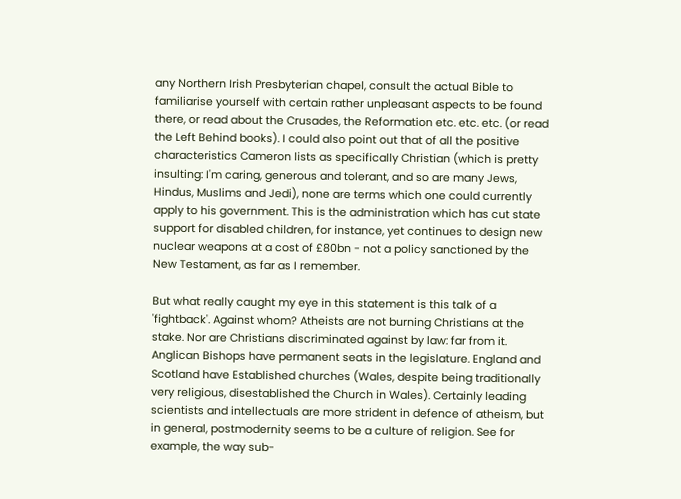any Northern Irish Presbyterian chapel, consult the actual Bible to familiarise yourself with certain rather unpleasant aspects to be found there, or read about the Crusades, the Reformation etc. etc. etc. (or read the Left Behind books). I could also point out that of all the positive characteristics Cameron lists as specifically Christian (which is pretty insulting: I'm caring, generous and tolerant, and so are many Jews, Hindus, Muslims and Jedi), none are terms which one could currently apply to his government. This is the administration which has cut state support for disabled children, for instance, yet continues to design new nuclear weapons at a cost of £80bn - not a policy sanctioned by the New Testament, as far as I remember.

But what really caught my eye in this statement is this talk of a 'fightback'. Against whom? Atheists are not burning Christians at the stake. Nor are Christians discriminated against by law: far from it. Anglican Bishops have permanent seats in the legislature. England and Scotland have Established churches (Wales, despite being traditionally very religious, disestablished the Church in Wales). Certainly leading scientists and intellectuals are more strident in defence of atheism, but in general, postmodernity seems to be a culture of religion. See for example, the way sub-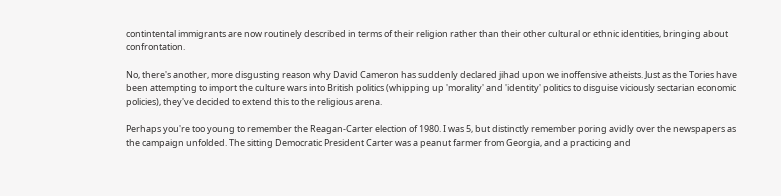contintental immigrants are now routinely described in terms of their religion rather than their other cultural or ethnic identities, bringing about confrontation.

No, there's another, more disgusting reason why David Cameron has suddenly declared jihad upon we inoffensive atheists. Just as the Tories have been attempting to import the culture wars into British politics (whipping up 'morality' and 'identity' politics to disguise viciously sectarian economic policies), they've decided to extend this to the religious arena.

Perhaps you're too young to remember the Reagan-Carter election of 1980. I was 5, but distinctly remember poring avidly over the newspapers as the campaign unfolded. The sitting Democratic President Carter was a peanut farmer from Georgia, and a practicing and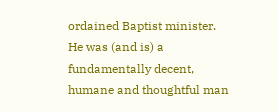ordained Baptist minister. He was (and is) a fundamentally decent, humane and thoughtful man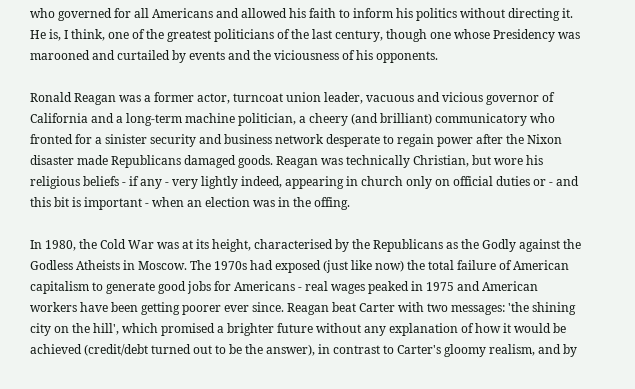who governed for all Americans and allowed his faith to inform his politics without directing it. He is, I think, one of the greatest politicians of the last century, though one whose Presidency was marooned and curtailed by events and the viciousness of his opponents.

Ronald Reagan was a former actor, turncoat union leader, vacuous and vicious governor of California and a long-term machine politician, a cheery (and brilliant) communicatory who fronted for a sinister security and business network desperate to regain power after the Nixon disaster made Republicans damaged goods. Reagan was technically Christian, but wore his religious beliefs - if any - very lightly indeed, appearing in church only on official duties or - and this bit is important - when an election was in the offing.

In 1980, the Cold War was at its height, characterised by the Republicans as the Godly against the Godless Atheists in Moscow. The 1970s had exposed (just like now) the total failure of American capitalism to generate good jobs for Americans - real wages peaked in 1975 and American workers have been getting poorer ever since. Reagan beat Carter with two messages: 'the shining city on the hill', which promised a brighter future without any explanation of how it would be achieved (credit/debt turned out to be the answer), in contrast to Carter's gloomy realism, and by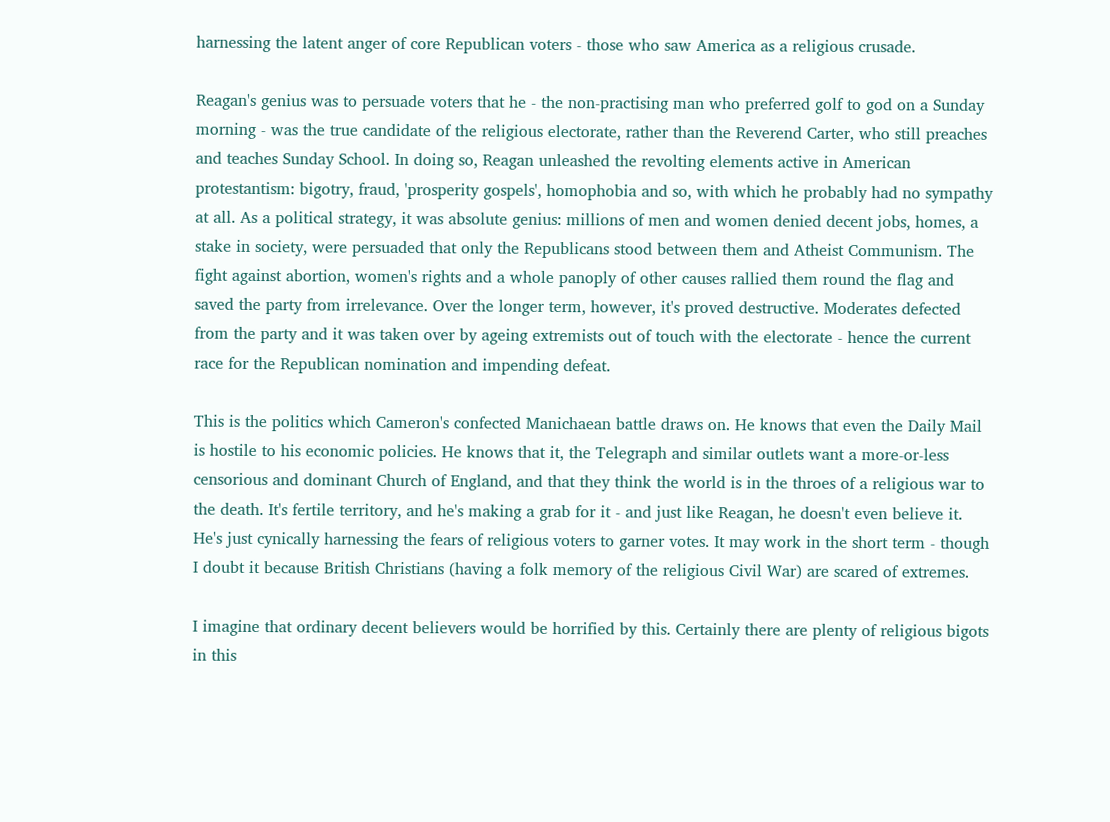harnessing the latent anger of core Republican voters - those who saw America as a religious crusade.

Reagan's genius was to persuade voters that he - the non-practising man who preferred golf to god on a Sunday morning - was the true candidate of the religious electorate, rather than the Reverend Carter, who still preaches and teaches Sunday School. In doing so, Reagan unleashed the revolting elements active in American protestantism: bigotry, fraud, 'prosperity gospels', homophobia and so, with which he probably had no sympathy at all. As a political strategy, it was absolute genius: millions of men and women denied decent jobs, homes, a stake in society, were persuaded that only the Republicans stood between them and Atheist Communism. The fight against abortion, women's rights and a whole panoply of other causes rallied them round the flag and saved the party from irrelevance. Over the longer term, however, it's proved destructive. Moderates defected from the party and it was taken over by ageing extremists out of touch with the electorate - hence the current race for the Republican nomination and impending defeat.

This is the politics which Cameron's confected Manichaean battle draws on. He knows that even the Daily Mail is hostile to his economic policies. He knows that it, the Telegraph and similar outlets want a more-or-less censorious and dominant Church of England, and that they think the world is in the throes of a religious war to the death. It's fertile territory, and he's making a grab for it - and just like Reagan, he doesn't even believe it. He's just cynically harnessing the fears of religious voters to garner votes. It may work in the short term - though I doubt it because British Christians (having a folk memory of the religious Civil War) are scared of extremes.

I imagine that ordinary decent believers would be horrified by this. Certainly there are plenty of religious bigots in this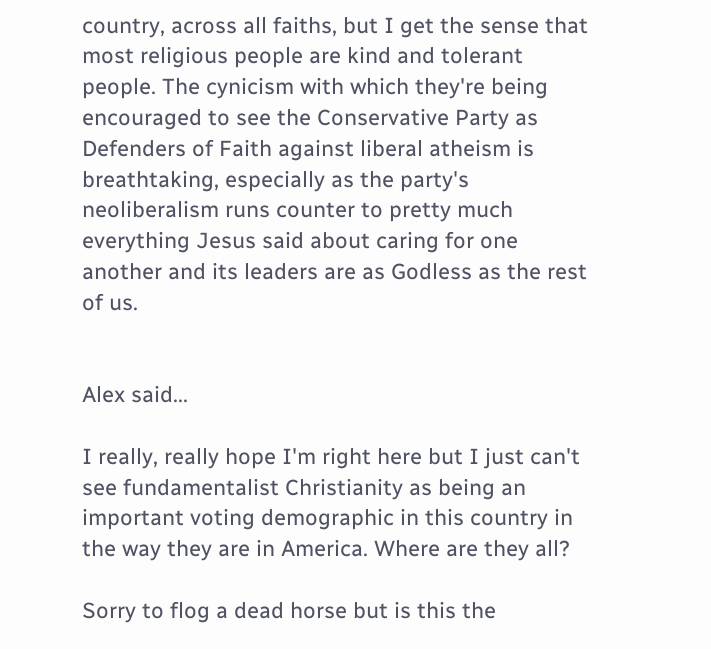country, across all faiths, but I get the sense that most religious people are kind and tolerant people. The cynicism with which they're being encouraged to see the Conservative Party as Defenders of Faith against liberal atheism is breathtaking, especially as the party's neoliberalism runs counter to pretty much everything Jesus said about caring for one another and its leaders are as Godless as the rest of us.


Alex said...

I really, really hope I'm right here but I just can't see fundamentalist Christianity as being an important voting demographic in this country in the way they are in America. Where are they all?

Sorry to flog a dead horse but is this the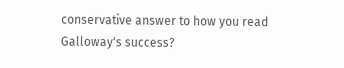conservative answer to how you read Galloway's success?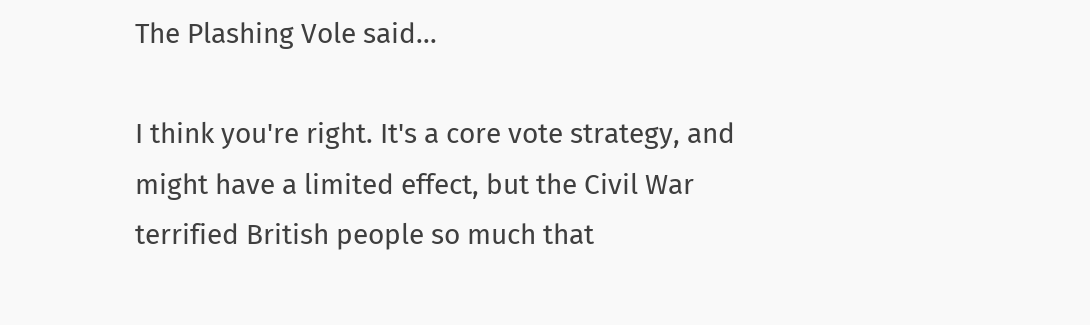The Plashing Vole said...

I think you're right. It's a core vote strategy, and might have a limited effect, but the Civil War terrified British people so much that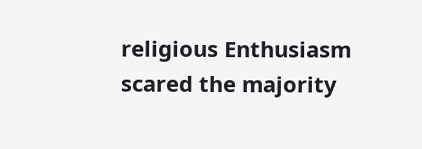religious Enthusiasm scared the majority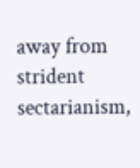away from strident sectarianism,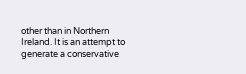other than in Northern Ireland. It is an attempt to generate a conservative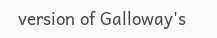version of Galloway's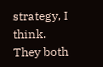strategy, I think. They both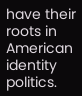have their roots in American identity politics.